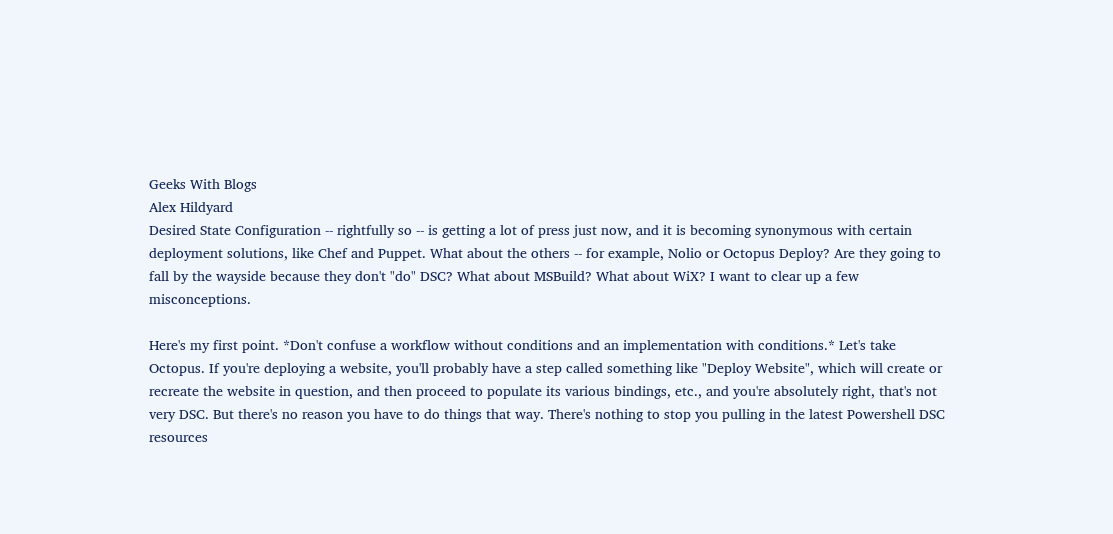Geeks With Blogs
Alex Hildyard
Desired State Configuration -- rightfully so -- is getting a lot of press just now, and it is becoming synonymous with certain deployment solutions, like Chef and Puppet. What about the others -- for example, Nolio or Octopus Deploy? Are they going to fall by the wayside because they don't "do" DSC? What about MSBuild? What about WiX? I want to clear up a few misconceptions.

Here's my first point. *Don't confuse a workflow without conditions and an implementation with conditions.* Let's take Octopus. If you're deploying a website, you'll probably have a step called something like "Deploy Website", which will create or recreate the website in question, and then proceed to populate its various bindings, etc., and you're absolutely right, that's not very DSC. But there's no reason you have to do things that way. There's nothing to stop you pulling in the latest Powershell DSC resources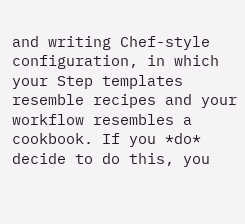and writing Chef-style configuration, in which your Step templates resemble recipes and your workflow resembles a cookbook. If you *do* decide to do this, you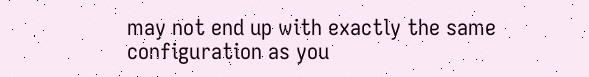may not end up with exactly the same configuration as you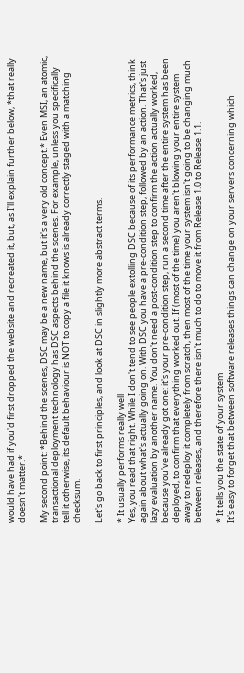would have had if you'd first dropped the website and recreated it, but, as I'll explain further below, *that really doesn't matter.*

My second point: *Behind the scenes, DSC may be a new name, but it's a very old concept.* Even MSI, an atomic, transactional deployment technology has DSC aspects behind the scenes. For example, unless you specifically tell it otherwise, its default behaviour is NOT to copy a file it knows is already correctly staged with a matching checksum.

Let's go back to first principles, and look at DSC in slightly more abstract terms.

* It usually performs really well
Yes, you read that right. While I don't tend to see people extolling DSC because of its performance metrics, think again about what's actually going on. With DSC you have a pre-condition step, followed by an action. That's just lazy evaluation by another name. You don't need a post-condition step to confirm the action actually worked, because you've already got one: it's your pre-condition step, run a second time after the entire system has been deployed, to confirm that everything worked out. If (most of the time) you aren't blowing your entire system away to redeploy it completely from scratch, then most of the time your system isn't going to be changing much between releases, and therefore there isn't much to do to move it from Release 1.0 to Release 1.1.

* It tells you the state of your system
It's easy to forget that between software releases things can change on your servers concerning which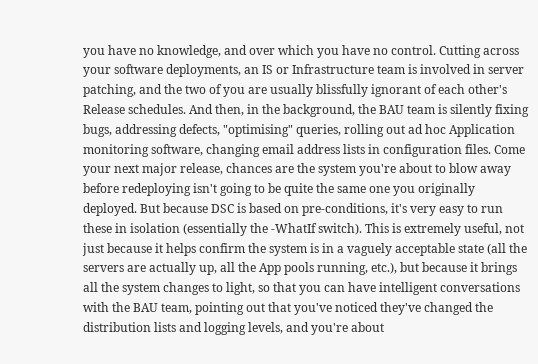you have no knowledge, and over which you have no control. Cutting across your software deployments, an IS or Infrastructure team is involved in server patching, and the two of you are usually blissfully ignorant of each other's Release schedules. And then, in the background, the BAU team is silently fixing bugs, addressing defects, "optimising" queries, rolling out ad hoc Application monitoring software, changing email address lists in configuration files. Come your next major release, chances are the system you're about to blow away before redeploying isn't going to be quite the same one you originally deployed. But because DSC is based on pre-conditions, it's very easy to run these in isolation (essentially the -WhatIf switch). This is extremely useful, not just because it helps confirm the system is in a vaguely acceptable state (all the servers are actually up, all the App pools running, etc.), but because it brings all the system changes to light, so that you can have intelligent conversations with the BAU team, pointing out that you've noticed they've changed the distribution lists and logging levels, and you're about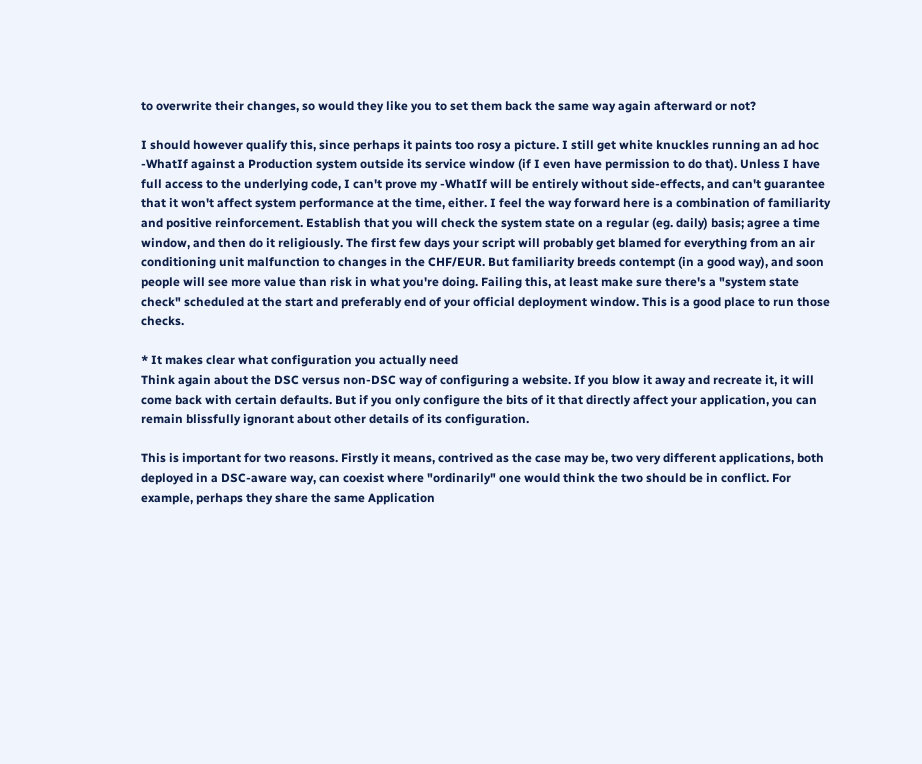to overwrite their changes, so would they like you to set them back the same way again afterward or not?

I should however qualify this, since perhaps it paints too rosy a picture. I still get white knuckles running an ad hoc -WhatIf against a Production system outside its service window (if I even have permission to do that). Unless I have full access to the underlying code, I can't prove my -WhatIf will be entirely without side-effects, and can't guarantee that it won't affect system performance at the time, either. I feel the way forward here is a combination of familiarity and positive reinforcement. Establish that you will check the system state on a regular (eg. daily) basis; agree a time window, and then do it religiously. The first few days your script will probably get blamed for everything from an air conditioning unit malfunction to changes in the CHF/EUR. But familiarity breeds contempt (in a good way), and soon people will see more value than risk in what you're doing. Failing this, at least make sure there's a "system state check" scheduled at the start and preferably end of your official deployment window. This is a good place to run those checks.

* It makes clear what configuration you actually need
Think again about the DSC versus non-DSC way of configuring a website. If you blow it away and recreate it, it will come back with certain defaults. But if you only configure the bits of it that directly affect your application, you can remain blissfully ignorant about other details of its configuration.

This is important for two reasons. Firstly it means, contrived as the case may be, two very different applications, both deployed in a DSC-aware way, can coexist where "ordinarily" one would think the two should be in conflict. For example, perhaps they share the same Application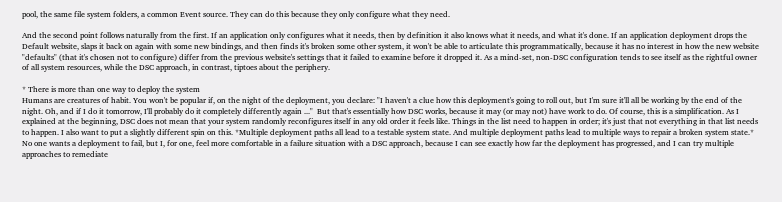pool, the same file system folders, a common Event source. They can do this because they only configure what they need.

And the second point follows naturally from the first. If an application only configures what it needs, then by definition it also knows what it needs, and what it's done. If an application deployment drops the Default website, slaps it back on again with some new bindings, and then finds it's broken some other system, it won't be able to articulate this programmatically, because it has no interest in how the new website "defaults" (that it's chosen not to configure) differ from the previous website's settings that it failed to examine before it dropped it. As a mind-set, non-DSC configuration tends to see itself as the rightful owner of all system resources, while the DSC approach, in contrast, tiptoes about the periphery.

* There is more than one way to deploy the system
Humans are creatures of habit. You won't be popular if, on the night of the deployment, you declare: "I haven't a clue how this deployment's going to roll out, but I'm sure it'll all be working by the end of the night. Oh, and if I do it tomorrow, I'll probably do it completely differently again ..."  But that's essentially how DSC works, because it may (or may not) have work to do. Of course, this is a simplification. As I explained at the beginning, DSC does not mean that your system randomly reconfigures itself in any old order it feels like. Things in the list need to happen in order; it's just that not everything in that list needs to happen. I also want to put a slightly different spin on this. *Multiple deployment paths all lead to a testable system state. And multiple deployment paths lead to multiple ways to repair a broken system state.* No one wants a deployment to fail, but I, for one, feel more comfortable in a failure situation with a DSC approach, because I can see exactly how far the deployment has progressed, and I can try multiple approaches to remediate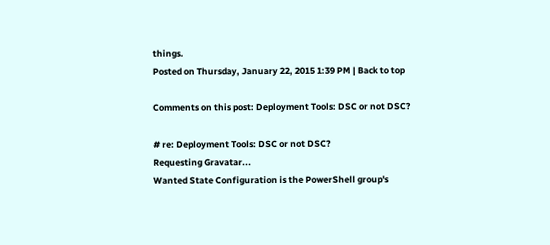things.
Posted on Thursday, January 22, 2015 1:39 PM | Back to top

Comments on this post: Deployment Tools: DSC or not DSC?

# re: Deployment Tools: DSC or not DSC?
Requesting Gravatar...
Wanted State Configuration is the PowerShell group's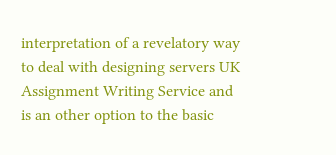interpretation of a revelatory way to deal with designing servers UK Assignment Writing Service and is an other option to the basic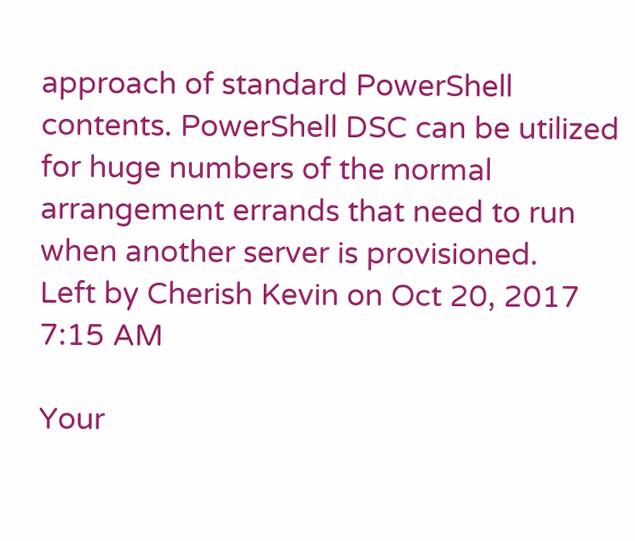approach of standard PowerShell contents. PowerShell DSC can be utilized for huge numbers of the normal arrangement errands that need to run when another server is provisioned.
Left by Cherish Kevin on Oct 20, 2017 7:15 AM

Your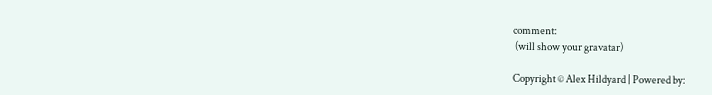comment:
 (will show your gravatar)

Copyright © Alex Hildyard | Powered by: